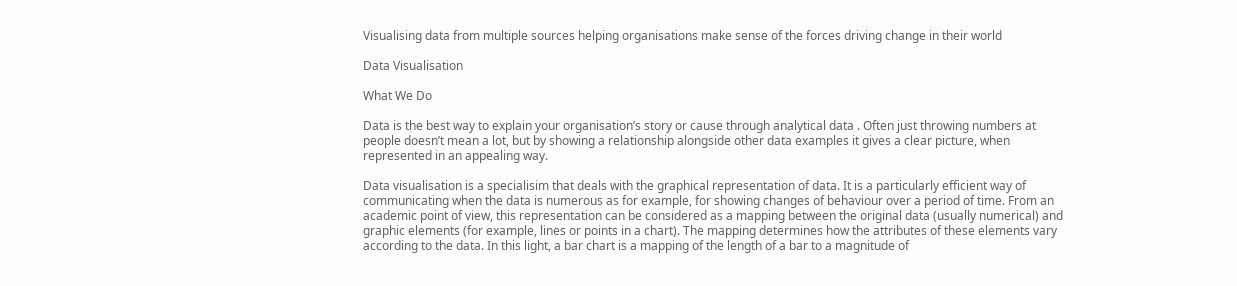Visualising data from multiple sources helping organisations make sense of the forces driving change in their world

Data Visualisation

What We Do

Data is the best way to explain your organisation’s story or cause through analytical data . Often just throwing numbers at people doesn’t mean a lot, but by showing a relationship alongside other data examples it gives a clear picture, when represented in an appealing way.

Data visualisation is a specialisim that deals with the graphical representation of data. It is a particularly efficient way of communicating when the data is numerous as for example, for showing changes of behaviour over a period of time. From an academic point of view, this representation can be considered as a mapping between the original data (usually numerical) and graphic elements (for example, lines or points in a chart). The mapping determines how the attributes of these elements vary according to the data. In this light, a bar chart is a mapping of the length of a bar to a magnitude of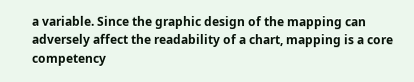a variable. Since the graphic design of the mapping can adversely affect the readability of a chart, mapping is a core competency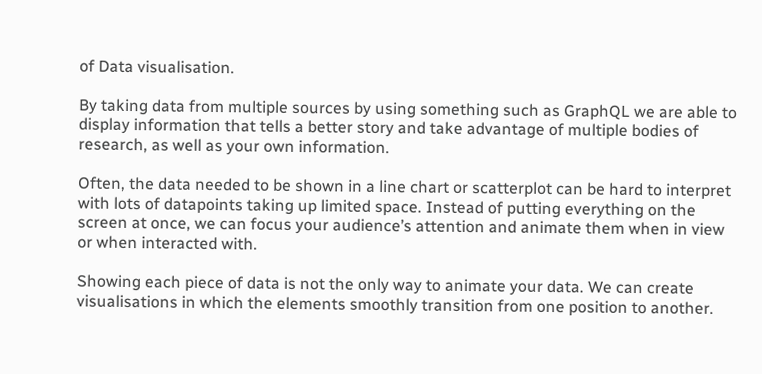of Data visualisation.

By taking data from multiple sources by using something such as GraphQL we are able to display information that tells a better story and take advantage of multiple bodies of research, as well as your own information.

Often, the data needed to be shown in a line chart or scatterplot can be hard to interpret with lots of datapoints taking up limited space. Instead of putting everything on the screen at once, we can focus your audience’s attention and animate them when in view or when interacted with.

Showing each piece of data is not the only way to animate your data. We can create visualisations in which the elements smoothly transition from one position to another.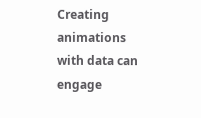Creating animations with data can engage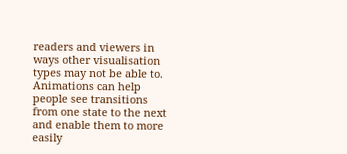readers and viewers in ways other visualisation types may not be able to. Animations can help people see transitions from one state to the next and enable them to more easily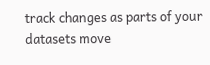track changes as parts of your datasets move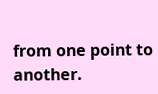from one point to another.